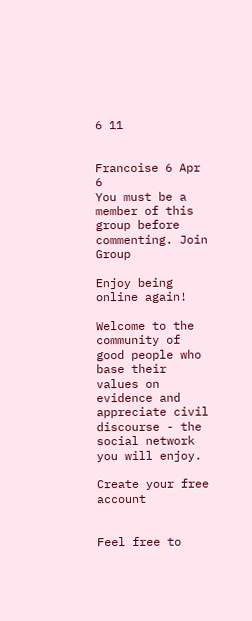6 11


Francoise 6 Apr 6
You must be a member of this group before commenting. Join Group

Enjoy being online again!

Welcome to the community of good people who base their values on evidence and appreciate civil discourse - the social network you will enjoy.

Create your free account


Feel free to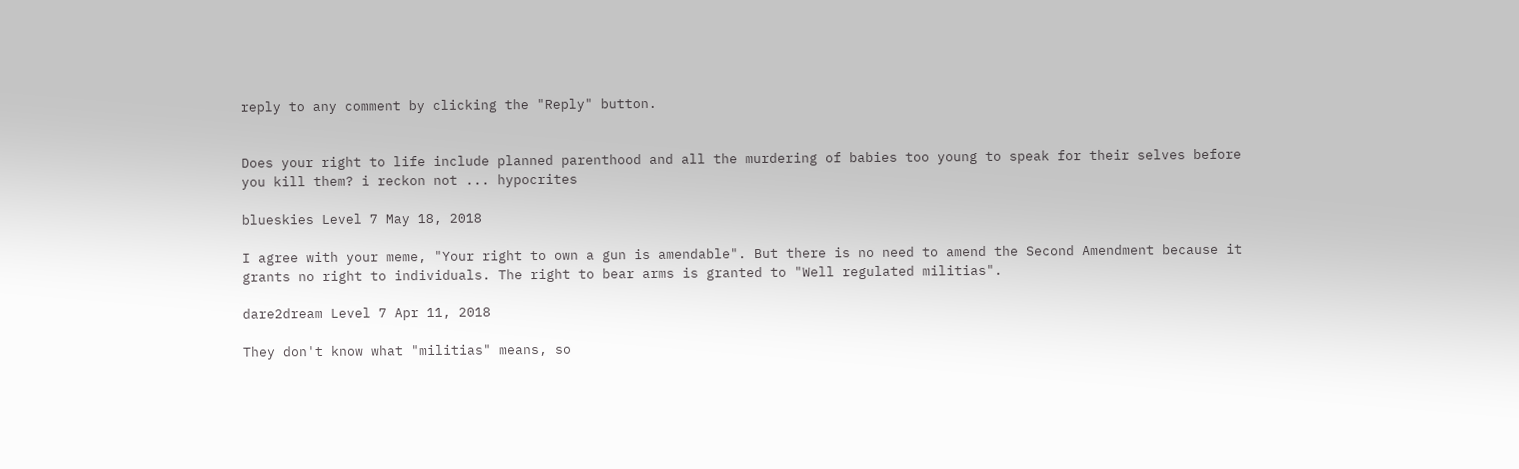reply to any comment by clicking the "Reply" button.


Does your right to life include planned parenthood and all the murdering of babies too young to speak for their selves before you kill them? i reckon not ... hypocrites

blueskies Level 7 May 18, 2018

I agree with your meme, "Your right to own a gun is amendable". But there is no need to amend the Second Amendment because it grants no right to individuals. The right to bear arms is granted to "Well regulated militias".

dare2dream Level 7 Apr 11, 2018

They don't know what "militias" means, so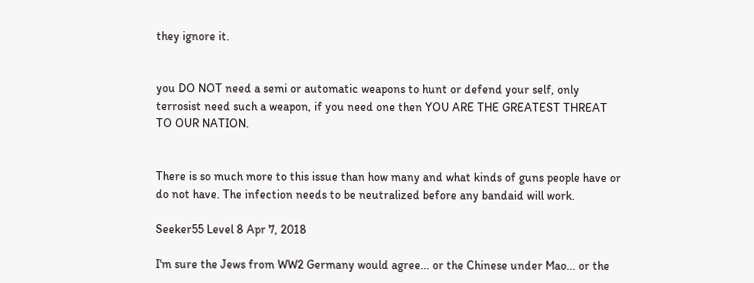they ignore it.


you DO NOT need a semi or automatic weapons to hunt or defend your self, only terrosist need such a weapon, if you need one then YOU ARE THE GREATEST THREAT TO OUR NATION.


There is so much more to this issue than how many and what kinds of guns people have or do not have. The infection needs to be neutralized before any bandaid will work.

Seeker55 Level 8 Apr 7, 2018

I'm sure the Jews from WW2 Germany would agree... or the Chinese under Mao... or the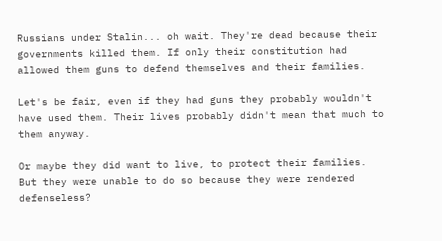Russians under Stalin... oh wait. They're dead because their governments killed them. If only their constitution had allowed them guns to defend themselves and their families.

Let's be fair, even if they had guns they probably wouldn't have used them. Their lives probably didn't mean that much to them anyway.

Or maybe they did want to live, to protect their families. But they were unable to do so because they were rendered defenseless?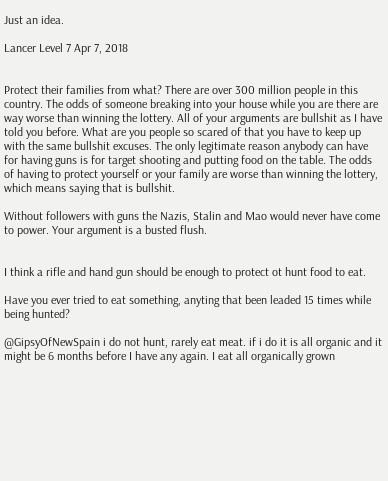Just an idea.

Lancer Level 7 Apr 7, 2018


Protect their families from what? There are over 300 million people in this country. The odds of someone breaking into your house while you are there are way worse than winning the lottery. All of your arguments are bullshit as I have told you before. What are you people so scared of that you have to keep up with the same bullshit excuses. The only legitimate reason anybody can have for having guns is for target shooting and putting food on the table. The odds of having to protect yourself or your family are worse than winning the lottery, which means saying that is bullshit.

Without followers with guns the Nazis, Stalin and Mao would never have come to power. Your argument is a busted flush.


I think a rifle and hand gun should be enough to protect ot hunt food to eat.

Have you ever tried to eat something, anyting that been leaded 15 times while being hunted?

@GipsyOfNewSpain i do not hunt, rarely eat meat. if i do it is all organic and it might be 6 months before I have any again. I eat all organically grown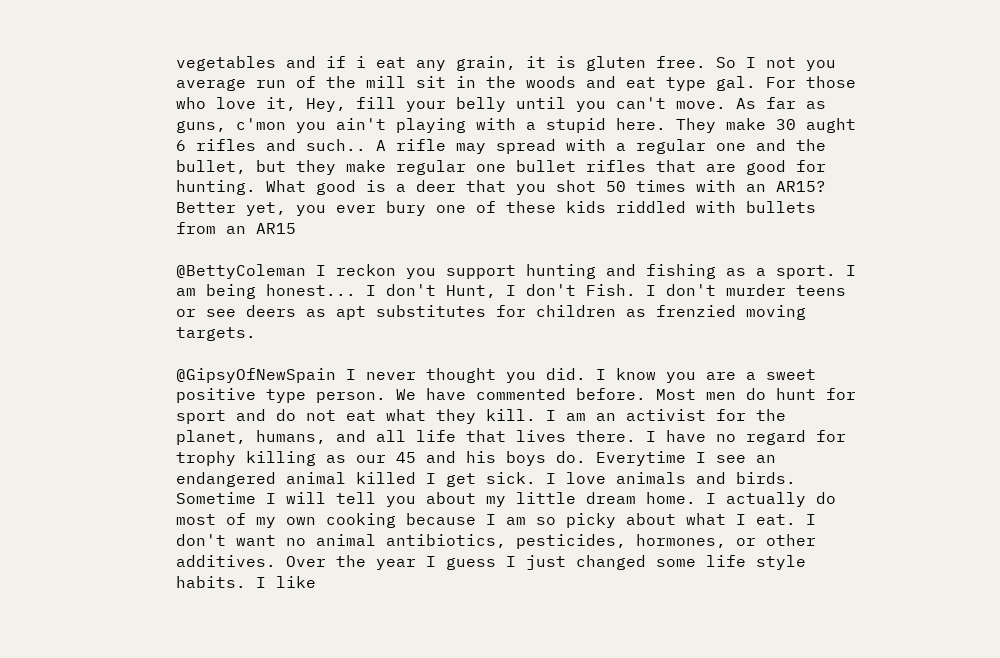vegetables and if i eat any grain, it is gluten free. So I not you average run of the mill sit in the woods and eat type gal. For those who love it, Hey, fill your belly until you can't move. As far as guns, c'mon you ain't playing with a stupid here. They make 30 aught 6 rifles and such.. A rifle may spread with a regular one and the bullet, but they make regular one bullet rifles that are good for hunting. What good is a deer that you shot 50 times with an AR15? Better yet, you ever bury one of these kids riddled with bullets from an AR15

@BettyColeman I reckon you support hunting and fishing as a sport. I am being honest... I don't Hunt, I don't Fish. I don't murder teens or see deers as apt substitutes for children as frenzied moving targets.

@GipsyOfNewSpain I never thought you did. I know you are a sweet positive type person. We have commented before. Most men do hunt for sport and do not eat what they kill. I am an activist for the planet, humans, and all life that lives there. I have no regard for trophy killing as our 45 and his boys do. Everytime I see an endangered animal killed I get sick. I love animals and birds. Sometime I will tell you about my little dream home. I actually do most of my own cooking because I am so picky about what I eat. I don't want no animal antibiotics, pesticides, hormones, or other additives. Over the year I guess I just changed some life style habits. I like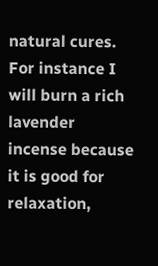natural cures. For instance I will burn a rich lavender incense because it is good for relaxation,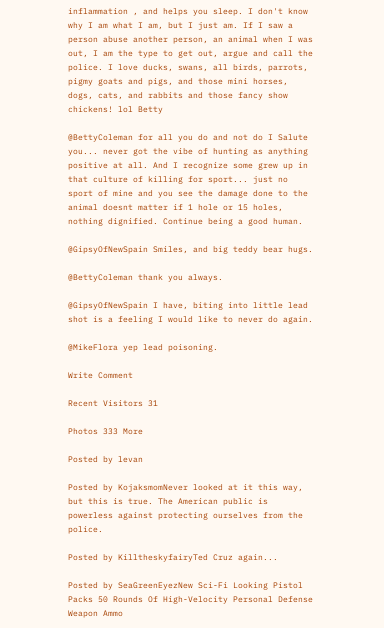inflammation , and helps you sleep. I don't know why I am what I am, but I just am. If I saw a person abuse another person, an animal when I was out, I am the type to get out, argue and call the police. I love ducks, swans, all birds, parrots, pigmy goats and pigs, and those mini horses, dogs, cats, and rabbits and those fancy show chickens! lol Betty

@BettyColeman for all you do and not do I Salute you... never got the vibe of hunting as anything positive at all. And I recognize some grew up in that culture of killing for sport... just no sport of mine and you see the damage done to the animal doesnt matter if 1 hole or 15 holes, nothing dignified. Continue being a good human.

@GipsyOfNewSpain Smiles, and big teddy bear hugs.

@BettyColeman thank you always.

@GipsyOfNewSpain I have, biting into little lead shot is a feeling I would like to never do again.

@MikeFlora yep lead poisoning.

Write Comment

Recent Visitors 31

Photos 333 More

Posted by levan

Posted by KojaksmomNever looked at it this way, but this is true. The American public is powerless against protecting ourselves from the police.

Posted by KilltheskyfairyTed Cruz again...

Posted by SeaGreenEyezNew Sci-Fi Looking Pistol Packs 50 Rounds Of High-Velocity Personal Defense Weapon Ammo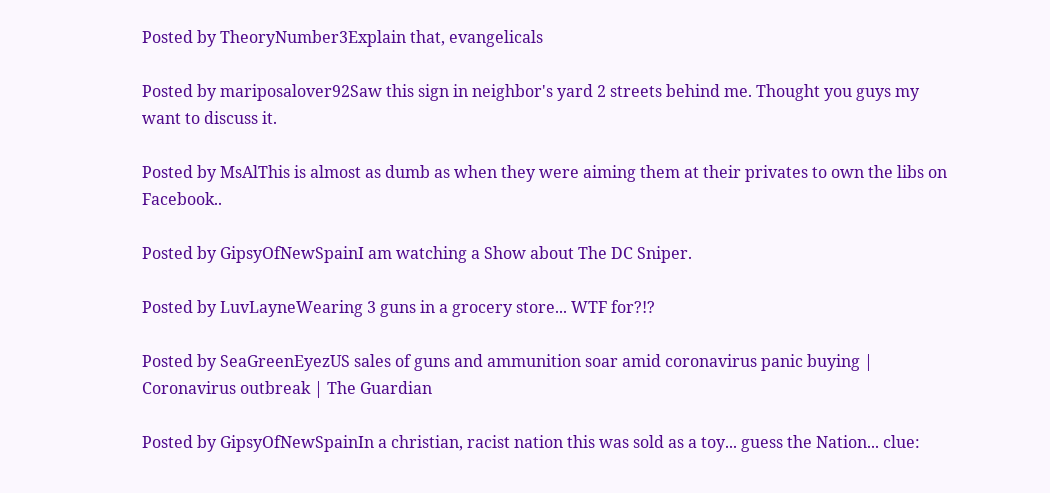Posted by TheoryNumber3Explain that, evangelicals

Posted by mariposalover92Saw this sign in neighbor's yard 2 streets behind me. Thought you guys my want to discuss it.

Posted by MsAlThis is almost as dumb as when they were aiming them at their privates to own the libs on Facebook..

Posted by GipsyOfNewSpainI am watching a Show about The DC Sniper.

Posted by LuvLayneWearing 3 guns in a grocery store... WTF for?!?

Posted by SeaGreenEyezUS sales of guns and ammunition soar amid coronavirus panic buying | Coronavirus outbreak | The Guardian

Posted by GipsyOfNewSpainIn a christian, racist nation this was sold as a toy... guess the Nation... clue: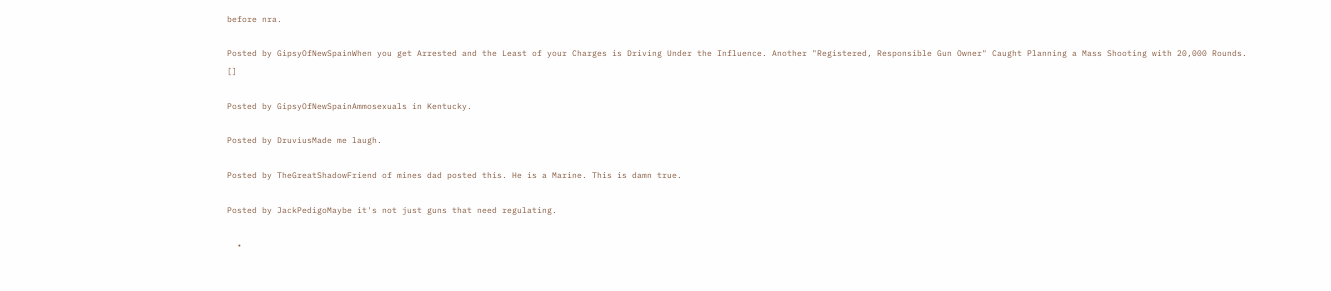before nra.

Posted by GipsyOfNewSpainWhen you get Arrested and the Least of your Charges is Driving Under the Influence. Another "Registered, Responsible Gun Owner" Caught Planning a Mass Shooting with 20,000 Rounds. []

Posted by GipsyOfNewSpainAmmosexuals in Kentucky.

Posted by DruviusMade me laugh.

Posted by TheGreatShadowFriend of mines dad posted this. He is a Marine. This is damn true.

Posted by JackPedigoMaybe it's not just guns that need regulating.

  •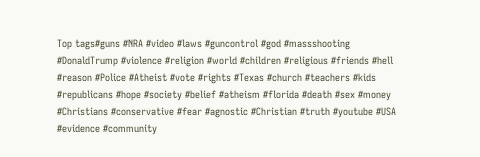Top tags#guns #NRA #video #laws #guncontrol #god #massshooting #DonaldTrump #violence #religion #world #children #religious #friends #hell #reason #Police #Atheist #vote #rights #Texas #church #teachers #kids #republicans #hope #society #belief #atheism #florida #death #sex #money #Christians #conservative #fear #agnostic #Christian #truth #youtube #USA #evidence #community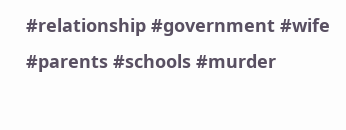#relationship #government #wife #parents #schools #murder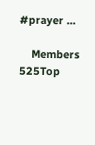#prayer ...

    Members 525Top